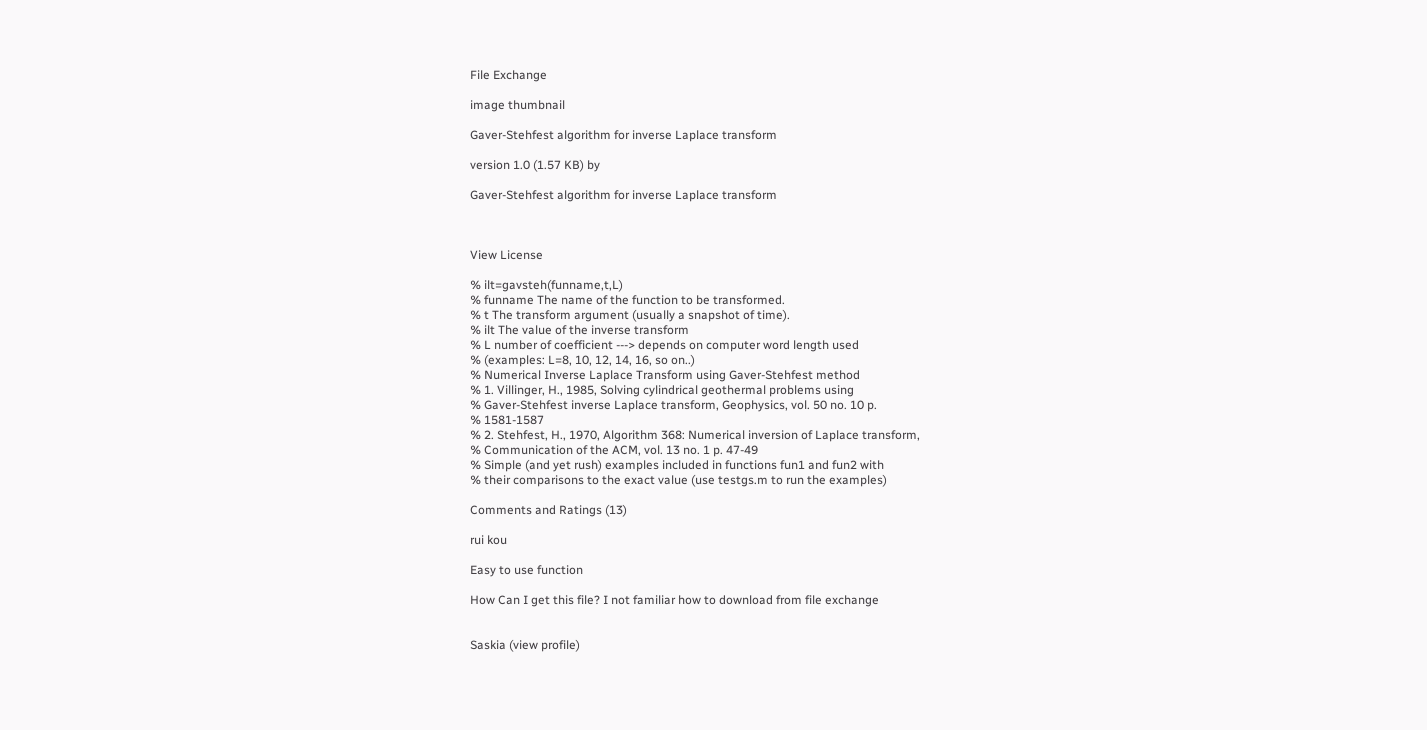File Exchange

image thumbnail

Gaver-Stehfest algorithm for inverse Laplace transform

version 1.0 (1.57 KB) by

Gaver-Stehfest algorithm for inverse Laplace transform



View License

% ilt=gavsteh(funname,t,L)
% funname The name of the function to be transformed.
% t The transform argument (usually a snapshot of time).
% ilt The value of the inverse transform
% L number of coefficient ---> depends on computer word length used
% (examples: L=8, 10, 12, 14, 16, so on..)
% Numerical Inverse Laplace Transform using Gaver-Stehfest method
% 1. Villinger, H., 1985, Solving cylindrical geothermal problems using
% Gaver-Stehfest inverse Laplace transform, Geophysics, vol. 50 no. 10 p.
% 1581-1587
% 2. Stehfest, H., 1970, Algorithm 368: Numerical inversion of Laplace transform,
% Communication of the ACM, vol. 13 no. 1 p. 47-49
% Simple (and yet rush) examples included in functions fun1 and fun2 with
% their comparisons to the exact value (use testgs.m to run the examples)

Comments and Ratings (13)

rui kou

Easy to use function

How Can I get this file? I not familiar how to download from file exchange


Saskia (view profile)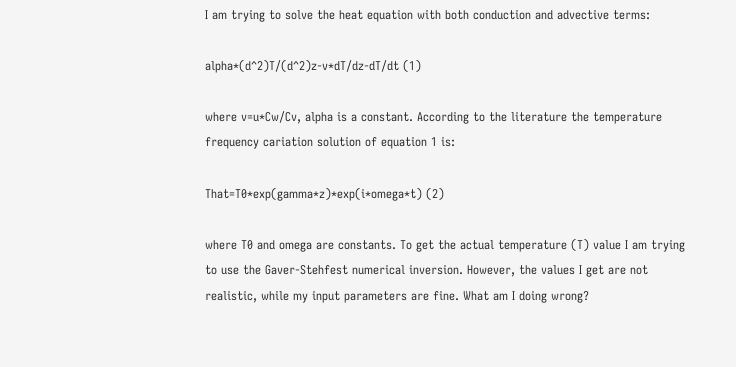I am trying to solve the heat equation with both conduction and advective terms:

alpha*(d^2)T/(d^2)z-v*dT/dz-dT/dt (1)

where v=u*Cw/Cv, alpha is a constant. According to the literature the temperature frequency cariation solution of equation 1 is:

That=T0*exp(gamma*z)*exp(i*omega*t) (2)

where T0 and omega are constants. To get the actual temperature (T) value I am trying to use the Gaver-Stehfest numerical inversion. However, the values I get are not realistic, while my input parameters are fine. What am I doing wrong?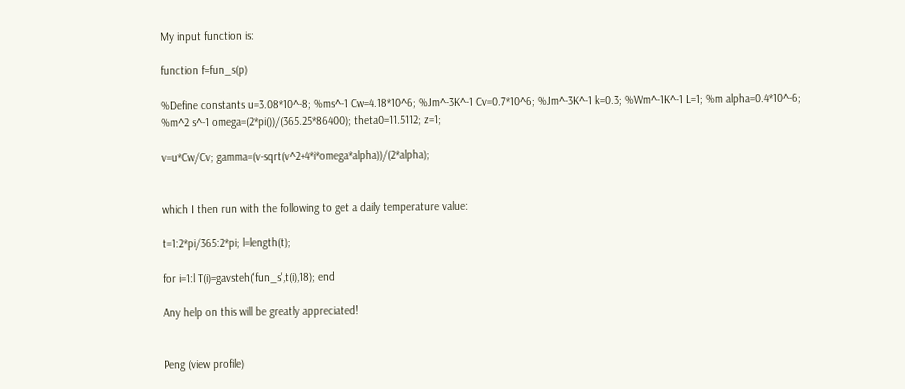My input function is:

function f=fun_s(p)

%Define constants u=3.08*10^-8; %ms^-1 Cw=4.18*10^6; %Jm^-3K^-1 Cv=0.7*10^6; %Jm^-3K^-1 k=0.3; %Wm^-1K^-1 L=1; %m alpha=0.4*10^-6; %m^2 s^-1 omega=(2*pi())/(365.25*86400); theta0=11.5112; z=1;

v=u*Cw/Cv; gamma=(v-sqrt(v^2+4*i*omega*alpha))/(2*alpha);


which I then run with the following to get a daily temperature value:

t=1:2*pi/365:2*pi; l=length(t);

for i=1:l T(i)=gavsteh('fun_s',t(i),18); end

Any help on this will be greatly appreciated!


Peng (view profile)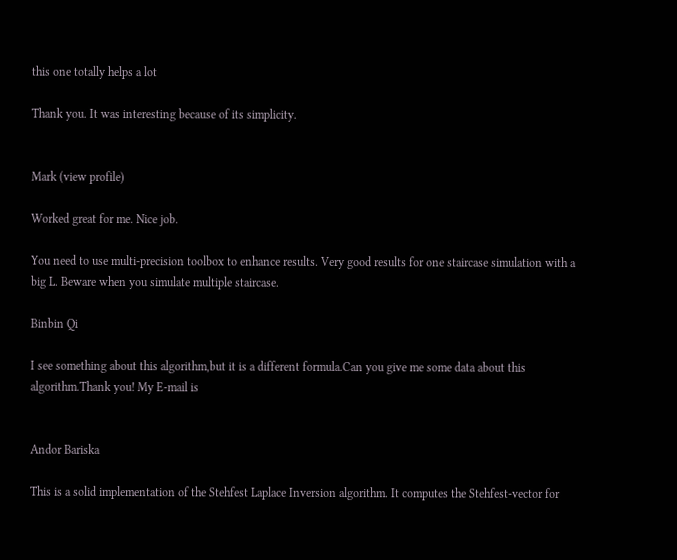this one totally helps a lot

Thank you. It was interesting because of its simplicity.


Mark (view profile)

Worked great for me. Nice job.

You need to use multi-precision toolbox to enhance results. Very good results for one staircase simulation with a big L. Beware when you simulate multiple staircase.

Binbin Qi

I see something about this algorithm,but it is a different formula.Can you give me some data about this algorithm.Thank you! My E-mail is


Andor Bariska

This is a solid implementation of the Stehfest Laplace Inversion algorithm. It computes the Stehfest-vector for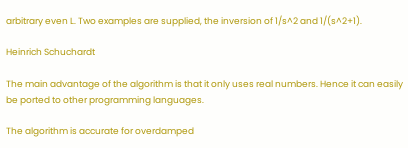arbitrary even L. Two examples are supplied, the inversion of 1/s^2 and 1/(s^2+1).

Heinrich Schuchardt

The main advantage of the algorithm is that it only uses real numbers. Hence it can easily be ported to other programming languages.

The algorithm is accurate for overdamped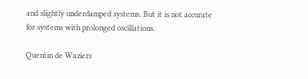and slightly underdamped systems. But it is not accurate for systems with prolonged oscillations.

Quentin de Waziers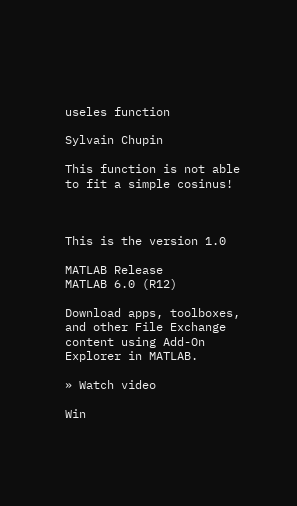useles function

Sylvain Chupin

This function is not able to fit a simple cosinus!



This is the version 1.0

MATLAB Release
MATLAB 6.0 (R12)

Download apps, toolboxes, and other File Exchange content using Add-On Explorer in MATLAB.

» Watch video

Win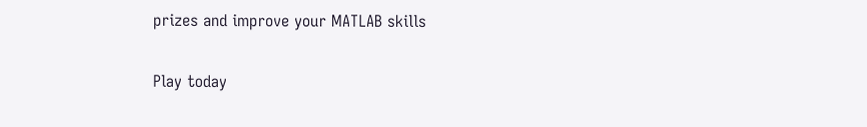prizes and improve your MATLAB skills

Play today